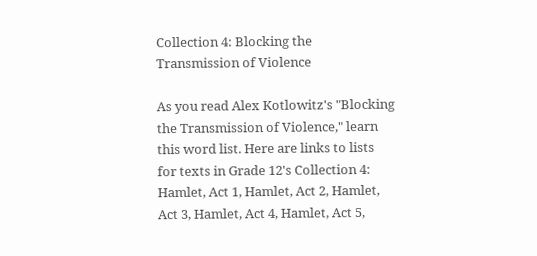Collection 4: Blocking the Transmission of Violence

As you read Alex Kotlowitz's "Blocking the Transmission of Violence," learn this word list. Here are links to lists for texts in Grade 12's Collection 4: Hamlet, Act 1, Hamlet, Act 2, Hamlet, Act 3, Hamlet, Act 4, Hamlet, Act 5,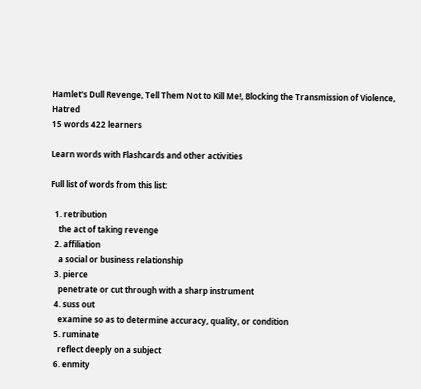Hamlet's Dull Revenge, Tell Them Not to Kill Me!, Blocking the Transmission of Violence, Hatred
15 words 422 learners

Learn words with Flashcards and other activities

Full list of words from this list:

  1. retribution
    the act of taking revenge
  2. affiliation
    a social or business relationship
  3. pierce
    penetrate or cut through with a sharp instrument
  4. suss out
    examine so as to determine accuracy, quality, or condition
  5. ruminate
    reflect deeply on a subject
  6. enmity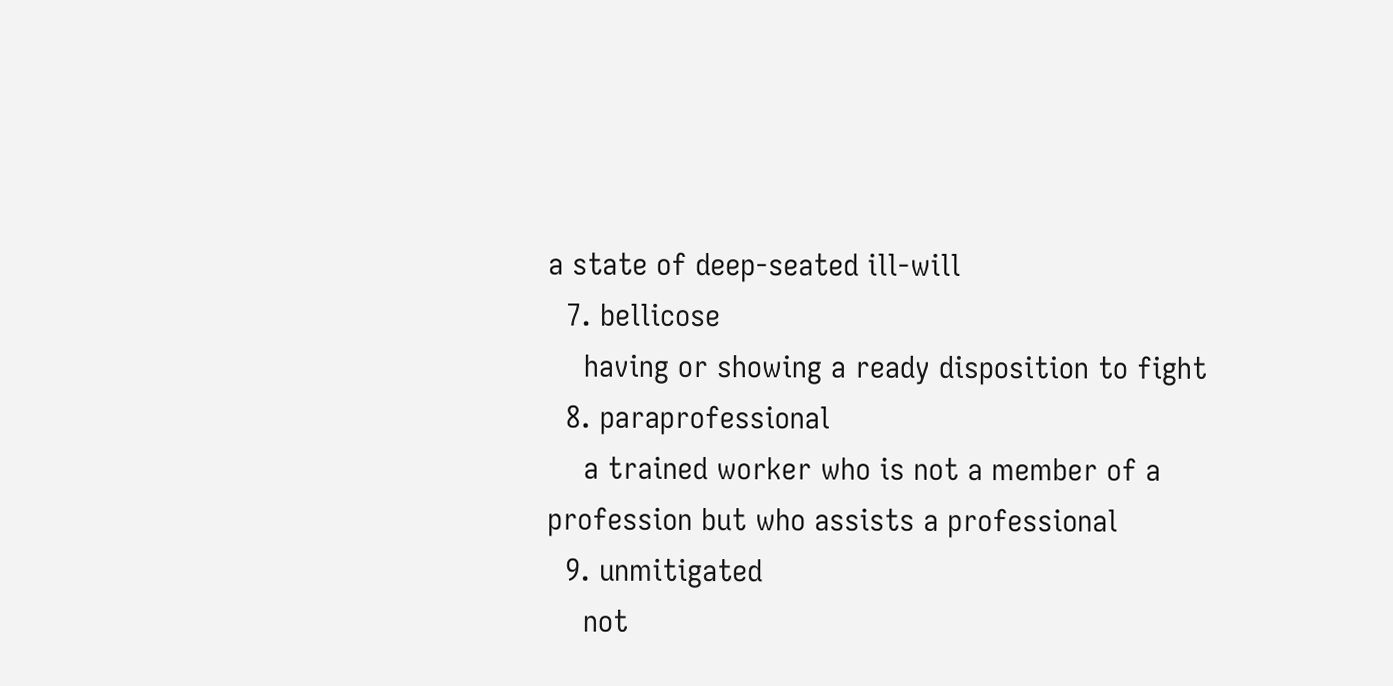a state of deep-seated ill-will
  7. bellicose
    having or showing a ready disposition to fight
  8. paraprofessional
    a trained worker who is not a member of a profession but who assists a professional
  9. unmitigated
    not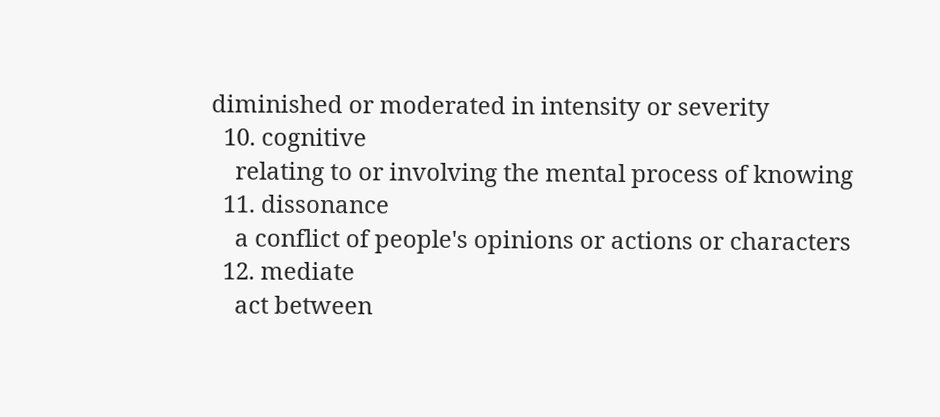diminished or moderated in intensity or severity
  10. cognitive
    relating to or involving the mental process of knowing
  11. dissonance
    a conflict of people's opinions or actions or characters
  12. mediate
    act between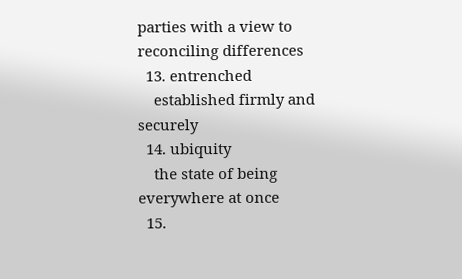parties with a view to reconciling differences
  13. entrenched
    established firmly and securely
  14. ubiquity
    the state of being everywhere at once
  15.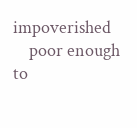impoverished
    poor enough to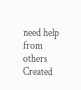need help from others
Created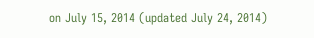on July 15, 2014 (updated July 24, 2014)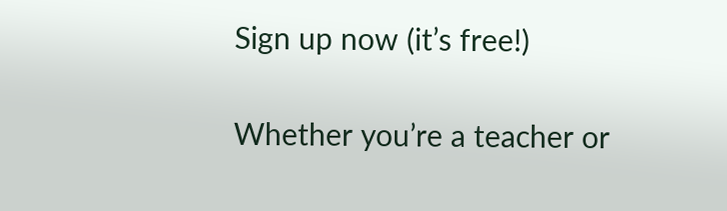Sign up now (it’s free!)

Whether you’re a teacher or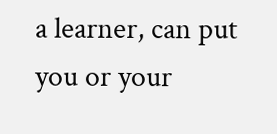a learner, can put you or your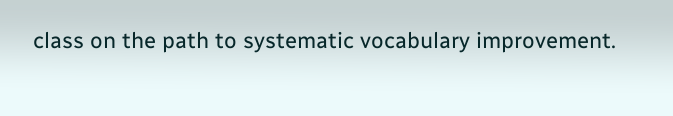class on the path to systematic vocabulary improvement.